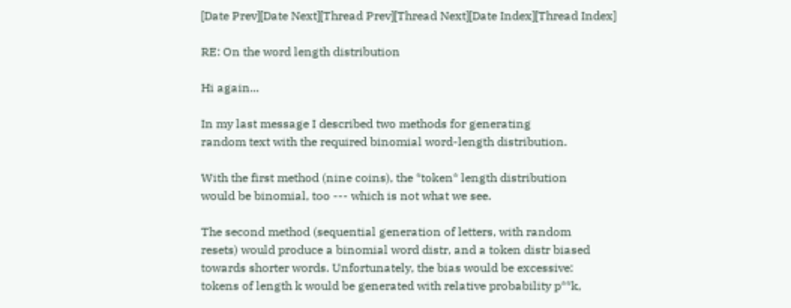[Date Prev][Date Next][Thread Prev][Thread Next][Date Index][Thread Index]

RE: On the word length distribution

Hi again...

In my last message I described two methods for generating
random text with the required binomial word-length distribution.

With the first method (nine coins), the *token* length distribution
would be binomial, too --- which is not what we see.

The second method (sequential generation of letters, with random
resets) would produce a binomial word distr, and a token distr biased
towards shorter words. Unfortunately, the bias would be excessive:
tokens of length k would be generated with relative probability p**k,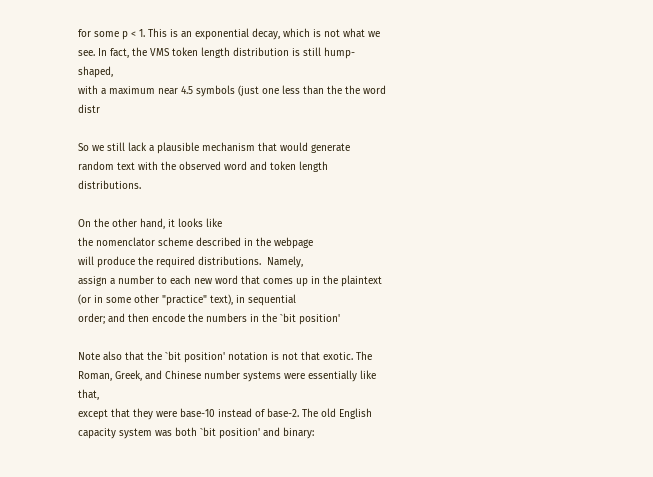for some p < 1. This is an exponential decay, which is not what we
see. In fact, the VMS token length distribution is still hump-shaped,
with a maximum near 4.5 symbols (just one less than the the word distr

So we still lack a plausible mechanism that would generate
random text with the observed word and token length distributions.

On the other hand, it looks like
the nomenclator scheme described in the webpage
will produce the required distributions.  Namely,
assign a number to each new word that comes up in the plaintext
(or in some other "practice" text), in sequential
order; and then encode the numbers in the `bit position'

Note also that the `bit position' notation is not that exotic. The
Roman, Greek, and Chinese number systems were essentially like that,
except that they were base-10 instead of base-2. The old English
capacity system was both `bit position' and binary: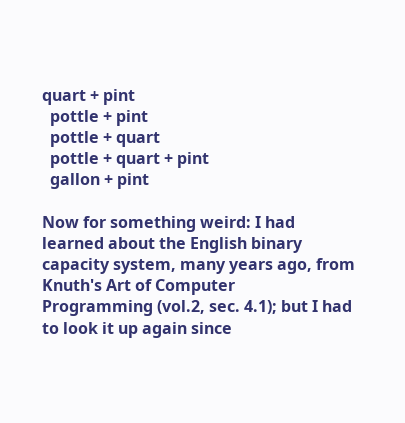quart + pint
  pottle + pint
  pottle + quart
  pottle + quart + pint
  gallon + pint

Now for something weird: I had learned about the English binary
capacity system, many years ago, from Knuth's Art of Computer
Programming (vol.2, sec. 4.1); but I had to look it up again since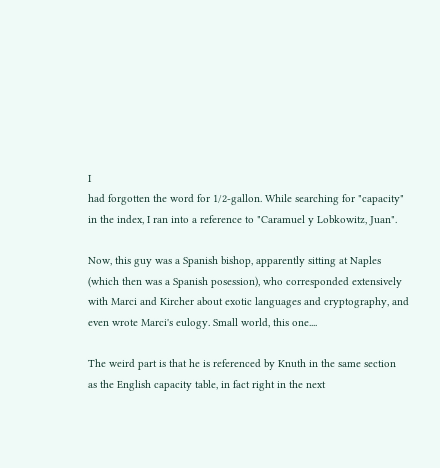I
had forgotten the word for 1/2-gallon. While searching for "capacity"
in the index, I ran into a reference to "Caramuel y Lobkowitz, Juan".

Now, this guy was a Spanish bishop, apparently sitting at Naples
(which then was a Spanish posession), who corresponded extensively
with Marci and Kircher about exotic languages and cryptography, and
even wrote Marci's eulogy. Small world, this one....

The weird part is that he is referenced by Knuth in the same section
as the English capacity table, in fact right in the next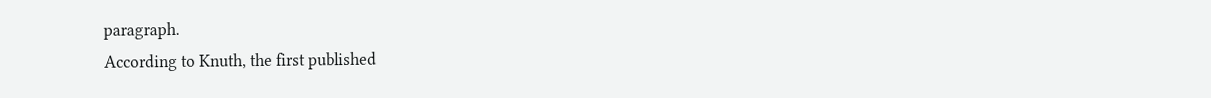paragraph.
According to Knuth, the first published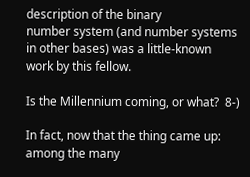description of the binary
number system (and number systems in other bases) was a little-known
work by this fellow.

Is the Millennium coming, or what?  8-)

In fact, now that the thing came up: among the many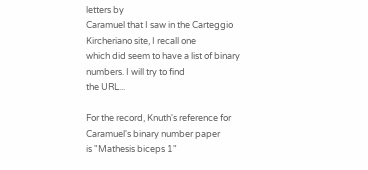letters by
Caramuel that I saw in the Carteggio Kircheriano site, I recall one
which did seem to have a list of binary numbers. I will try to find
the URL...

For the record, Knuth's reference for Caramuel's binary number paper
is "Mathesis biceps 1"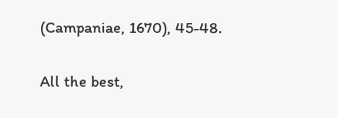(Campaniae, 1670), 45-48.

All the best,